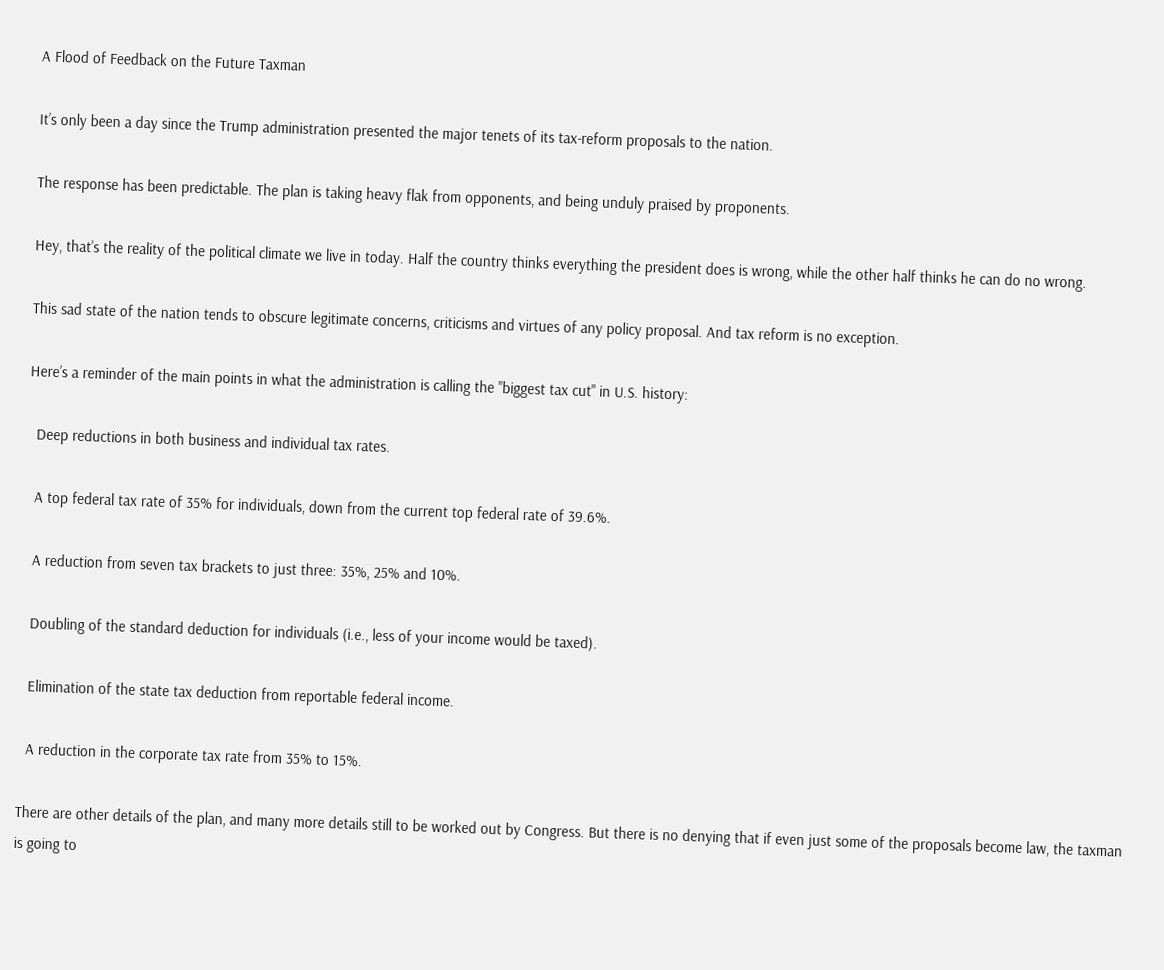A Flood of Feedback on the Future Taxman

It’s only been a day since the Trump administration presented the major tenets of its tax-reform proposals to the nation.

The response has been predictable. The plan is taking heavy flak from opponents, and being unduly praised by proponents.

Hey, that’s the reality of the political climate we live in today. Half the country thinks everything the president does is wrong, while the other half thinks he can do no wrong.

This sad state of the nation tends to obscure legitimate concerns, criticisms and virtues of any policy proposal. And tax reform is no exception.

Here’s a reminder of the main points in what the administration is calling the "biggest tax cut" in U.S. history:

  Deep reductions in both business and individual tax rates.

  A top federal tax rate of 35% for individuals, down from the current top federal rate of 39.6%.

  A reduction from seven tax brackets to just three: 35%, 25% and 10%.

  Doubling of the standard deduction for individuals (i.e., less of your income would be taxed).

  Elimination of the state tax deduction from reportable federal income.

  A reduction in the corporate tax rate from 35% to 15%.

There are other details of the plan, and many more details still to be worked out by Congress. But there is no denying that if even just some of the proposals become law, the taxman is going to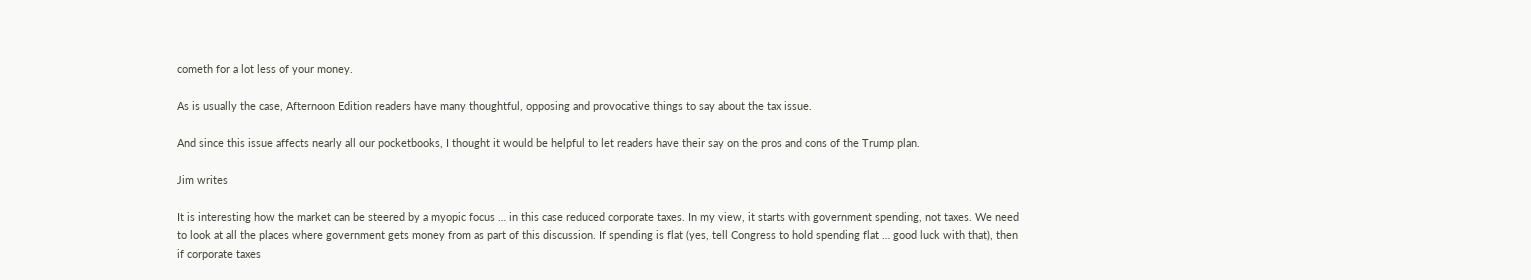cometh for a lot less of your money.

As is usually the case, Afternoon Edition readers have many thoughtful, opposing and provocative things to say about the tax issue.

And since this issue affects nearly all our pocketbooks, I thought it would be helpful to let readers have their say on the pros and cons of the Trump plan.

Jim writes

It is interesting how the market can be steered by a myopic focus … in this case reduced corporate taxes. In my view, it starts with government spending, not taxes. We need to look at all the places where government gets money from as part of this discussion. If spending is flat (yes, tell Congress to hold spending flat … good luck with that), then if corporate taxes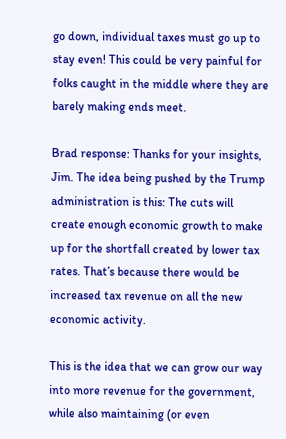go down, individual taxes must go up to stay even! This could be very painful for folks caught in the middle where they are barely making ends meet.

Brad response: Thanks for your insights, Jim. The idea being pushed by the Trump administration is this: The cuts will create enough economic growth to make up for the shortfall created by lower tax rates. That’s because there would be increased tax revenue on all the new economic activity.

This is the idea that we can grow our way into more revenue for the government, while also maintaining (or even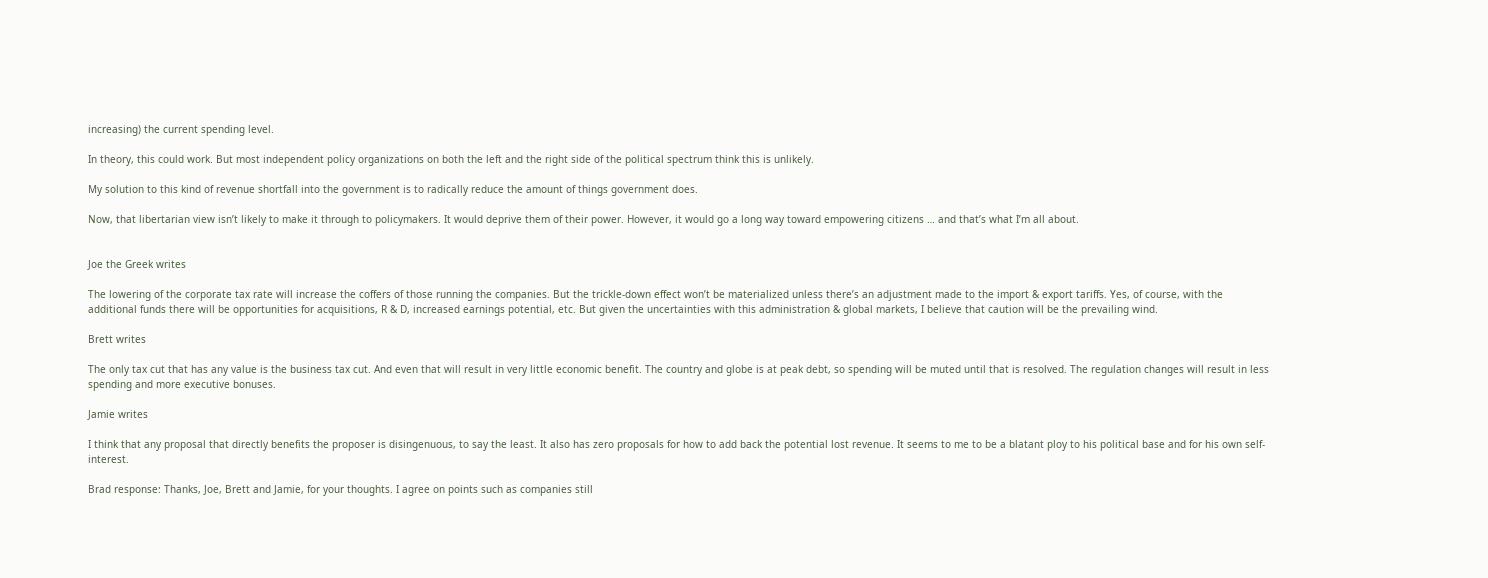increasing) the current spending level.

In theory, this could work. But most independent policy organizations on both the left and the right side of the political spectrum think this is unlikely.

My solution to this kind of revenue shortfall into the government is to radically reduce the amount of things government does.

Now, that libertarian view isn’t likely to make it through to policymakers. It would deprive them of their power. However, it would go a long way toward empowering citizens … and that’s what I’m all about.


Joe the Greek writes

The lowering of the corporate tax rate will increase the coffers of those running the companies. But the trickle-down effect won’t be materialized unless there’s an adjustment made to the import & export tariffs. Yes, of course, with the additional funds there will be opportunities for acquisitions, R & D, increased earnings potential, etc. But given the uncertainties with this administration & global markets, I believe that caution will be the prevailing wind.

Brett writes

The only tax cut that has any value is the business tax cut. And even that will result in very little economic benefit. The country and globe is at peak debt, so spending will be muted until that is resolved. The regulation changes will result in less spending and more executive bonuses.

Jamie writes

I think that any proposal that directly benefits the proposer is disingenuous, to say the least. It also has zero proposals for how to add back the potential lost revenue. It seems to me to be a blatant ploy to his political base and for his own self-interest.

Brad response: Thanks, Joe, Brett and Jamie, for your thoughts. I agree on points such as companies still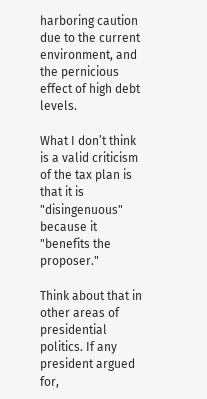harboring caution due to the current environment, and the pernicious effect of high debt levels.

What I don’t think is a valid criticism of the tax plan is that it is "disingenuous" because it "benefits the proposer."

Think about that in other areas of presidential politics. If any president argued for,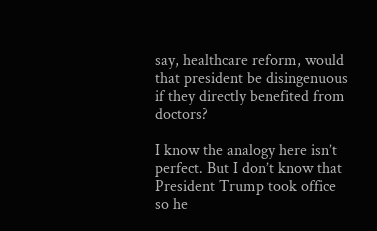say, healthcare reform, would that president be disingenuous if they directly benefited from doctors?

I know the analogy here isn’t perfect. But I don’t know that President Trump took office so he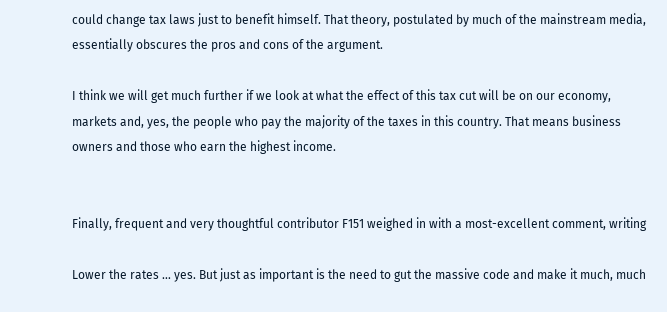could change tax laws just to benefit himself. That theory, postulated by much of the mainstream media, essentially obscures the pros and cons of the argument.

I think we will get much further if we look at what the effect of this tax cut will be on our economy, markets and, yes, the people who pay the majority of the taxes in this country. That means business owners and those who earn the highest income.


Finally, frequent and very thoughtful contributor F151 weighed in with a most-excellent comment, writing

Lower the rates … yes. But just as important is the need to gut the massive code and make it much, much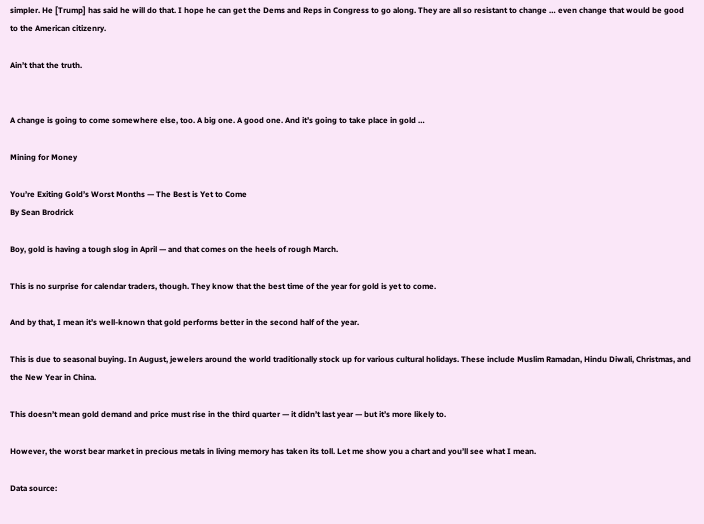simpler. He [Trump] has said he will do that. I hope he can get the Dems and Reps in Congress to go along. They are all so resistant to change … even change that would be good to the American citizenry.

Ain’t that the truth.


A change is going to come somewhere else, too. A big one. A good one. And it’s going to take place in gold …

Mining for Money

You’re Exiting Gold’s Worst Months — The Best is Yet to Come
By Sean Brodrick

Boy, gold is having a tough slog in April — and that comes on the heels of rough March.

This is no surprise for calendar traders, though. They know that the best time of the year for gold is yet to come.

And by that, I mean it’s well-known that gold performs better in the second half of the year.

This is due to seasonal buying. In August, jewelers around the world traditionally stock up for various cultural holidays. These include Muslim Ramadan, Hindu Diwali, Christmas, and the New Year in China.

This doesn’t mean gold demand and price must rise in the third quarter — it didn’t last year — but it’s more likely to.

However, the worst bear market in precious metals in living memory has taken its toll. Let me show you a chart and you’ll see what I mean.

Data source: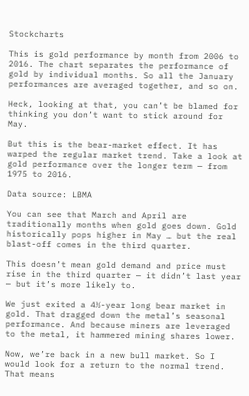Stockcharts

This is gold performance by month from 2006 to 2016. The chart separates the performance of gold by individual months. So all the January performances are averaged together, and so on.

Heck, looking at that, you can’t be blamed for thinking you don’t want to stick around for May.

But this is the bear-market effect. It has warped the regular market trend. Take a look at gold performance over the longer term — from 1975 to 2016.

Data source: LBMA

You can see that March and April are traditionally months when gold goes down. Gold historically pops higher in May … but the real blast-off comes in the third quarter.

This doesn’t mean gold demand and price must rise in the third quarter — it didn’t last year — but it’s more likely to.

We just exited a 4½-year long bear market in gold. That dragged down the metal’s seasonal performance. And because miners are leveraged to the metal, it hammered mining shares lower.

Now, we’re back in a new bull market. So I would look for a return to the normal trend. That means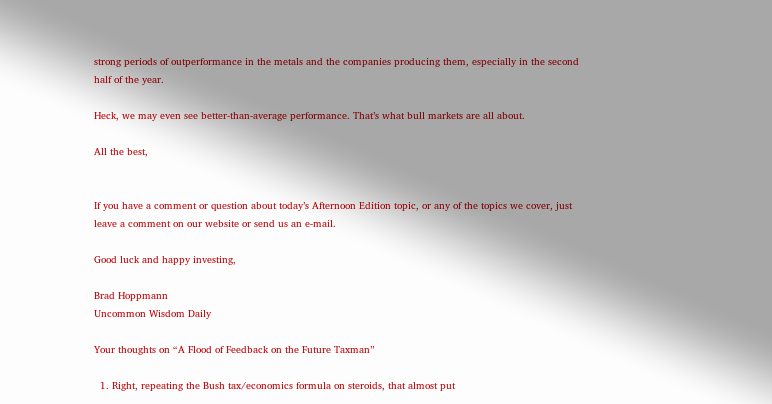strong periods of outperformance in the metals and the companies producing them, especially in the second half of the year.

Heck, we may even see better-than-average performance. That’s what bull markets are all about.

All the best,


If you have a comment or question about today’s Afternoon Edition topic, or any of the topics we cover, just leave a comment on our website or send us an e-mail.

Good luck and happy investing,

Brad Hoppmann
Uncommon Wisdom Daily

Your thoughts on “A Flood of Feedback on the Future Taxman”

  1. Right, repeating the Bush tax/economics formula on steroids, that almost put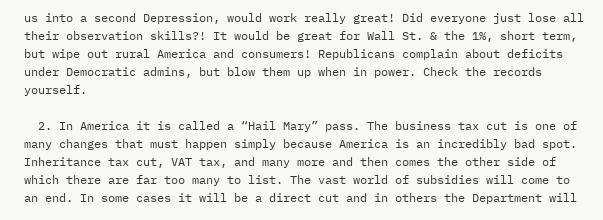us into a second Depression, would work really great! Did everyone just lose all their observation skills?! It would be great for Wall St. & the 1%, short term, but wipe out rural America and consumers! Republicans complain about deficits under Democratic admins, but blow them up when in power. Check the records yourself.

  2. In America it is called a “Hail Mary” pass. The business tax cut is one of many changes that must happen simply because America is an incredibly bad spot. Inheritance tax cut, VAT tax, and many more and then comes the other side of which there are far too many to list. The vast world of subsidies will come to an end. In some cases it will be a direct cut and in others the Department will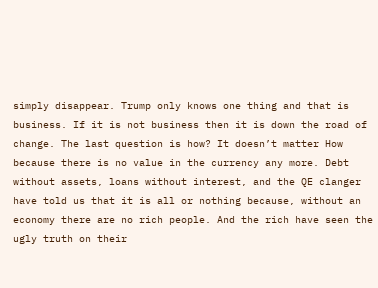simply disappear. Trump only knows one thing and that is business. If it is not business then it is down the road of change. The last question is how? It doesn’t matter How because there is no value in the currency any more. Debt without assets, loans without interest, and the QE clanger have told us that it is all or nothing because, without an economy there are no rich people. And the rich have seen the ugly truth on their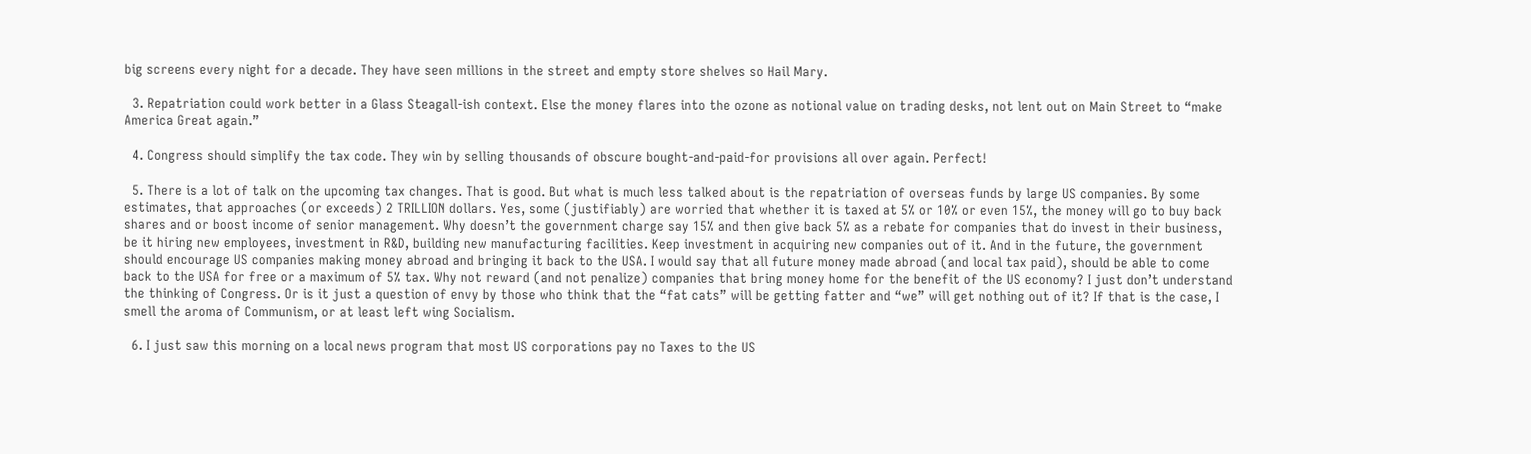big screens every night for a decade. They have seen millions in the street and empty store shelves so Hail Mary.

  3. Repatriation could work better in a Glass Steagall-ish context. Else the money flares into the ozone as notional value on trading desks, not lent out on Main Street to “make America Great again.”

  4. Congress should simplify the tax code. They win by selling thousands of obscure bought-and-paid-for provisions all over again. Perfect!

  5. There is a lot of talk on the upcoming tax changes. That is good. But what is much less talked about is the repatriation of overseas funds by large US companies. By some estimates, that approaches (or exceeds) 2 TRILLION dollars. Yes, some (justifiably) are worried that whether it is taxed at 5% or 10% or even 15%, the money will go to buy back shares and or boost income of senior management. Why doesn’t the government charge say 15% and then give back 5% as a rebate for companies that do invest in their business, be it hiring new employees, investment in R&D, building new manufacturing facilities. Keep investment in acquiring new companies out of it. And in the future, the government should encourage US companies making money abroad and bringing it back to the USA. I would say that all future money made abroad (and local tax paid), should be able to come back to the USA for free or a maximum of 5% tax. Why not reward (and not penalize) companies that bring money home for the benefit of the US economy? I just don’t understand the thinking of Congress. Or is it just a question of envy by those who think that the “fat cats” will be getting fatter and “we” will get nothing out of it? If that is the case, I smell the aroma of Communism, or at least left wing Socialism.

  6. I just saw this morning on a local news program that most US corporations pay no Taxes to the US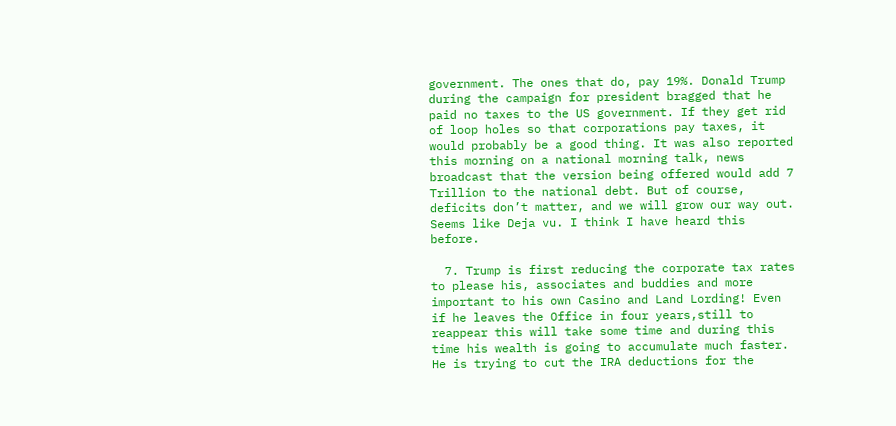government. The ones that do, pay 19%. Donald Trump during the campaign for president bragged that he paid no taxes to the US government. If they get rid of loop holes so that corporations pay taxes, it would probably be a good thing. It was also reported this morning on a national morning talk, news broadcast that the version being offered would add 7 Trillion to the national debt. But of course, deficits don’t matter, and we will grow our way out. Seems like Deja vu. I think I have heard this before.

  7. Trump is first reducing the corporate tax rates to please his, associates and buddies and more important to his own Casino and Land Lording! Even if he leaves the Office in four years,still to reappear this will take some time and during this time his wealth is going to accumulate much faster. He is trying to cut the IRA deductions for the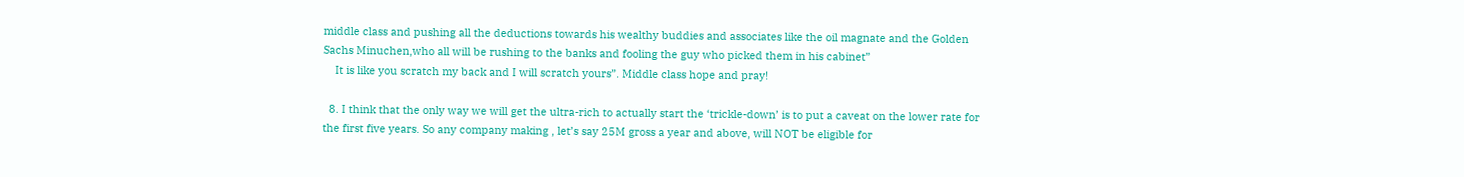middle class and pushing all the deductions towards his wealthy buddies and associates like the oil magnate and the Golden Sachs Minuchen,who all will be rushing to the banks and fooling the guy who picked them in his cabinet”
    It is like you scratch my back and I will scratch yours”. Middle class hope and pray!

  8. I think that the only way we will get the ultra-rich to actually start the ‘trickle-down’ is to put a caveat on the lower rate for the first five years. So any company making , let’s say 25M gross a year and above, will NOT be eligible for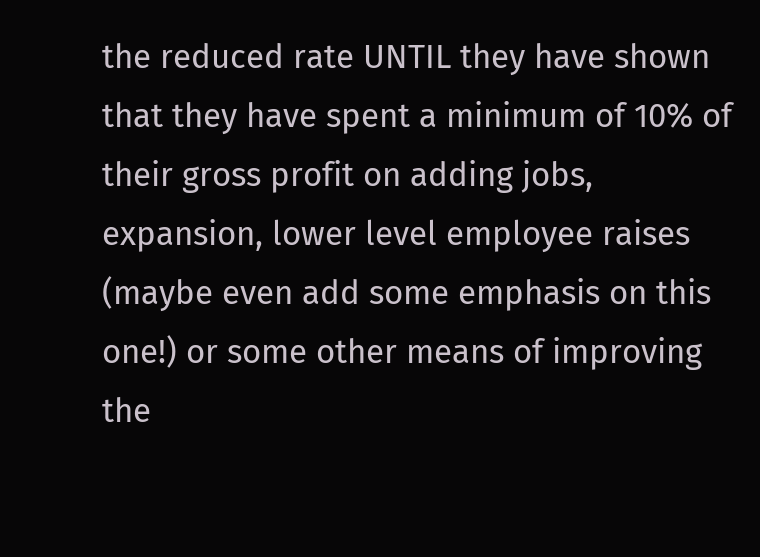the reduced rate UNTIL they have shown that they have spent a minimum of 10% of their gross profit on adding jobs, expansion, lower level employee raises (maybe even add some emphasis on this one!) or some other means of improving the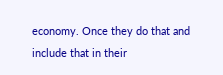economy. Once they do that and include that in their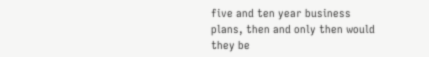five and ten year business plans, then and only then would they be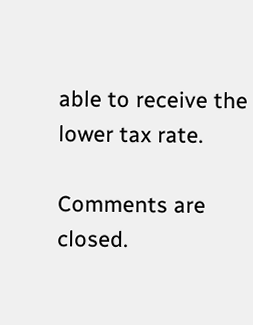able to receive the lower tax rate.

Comments are closed.